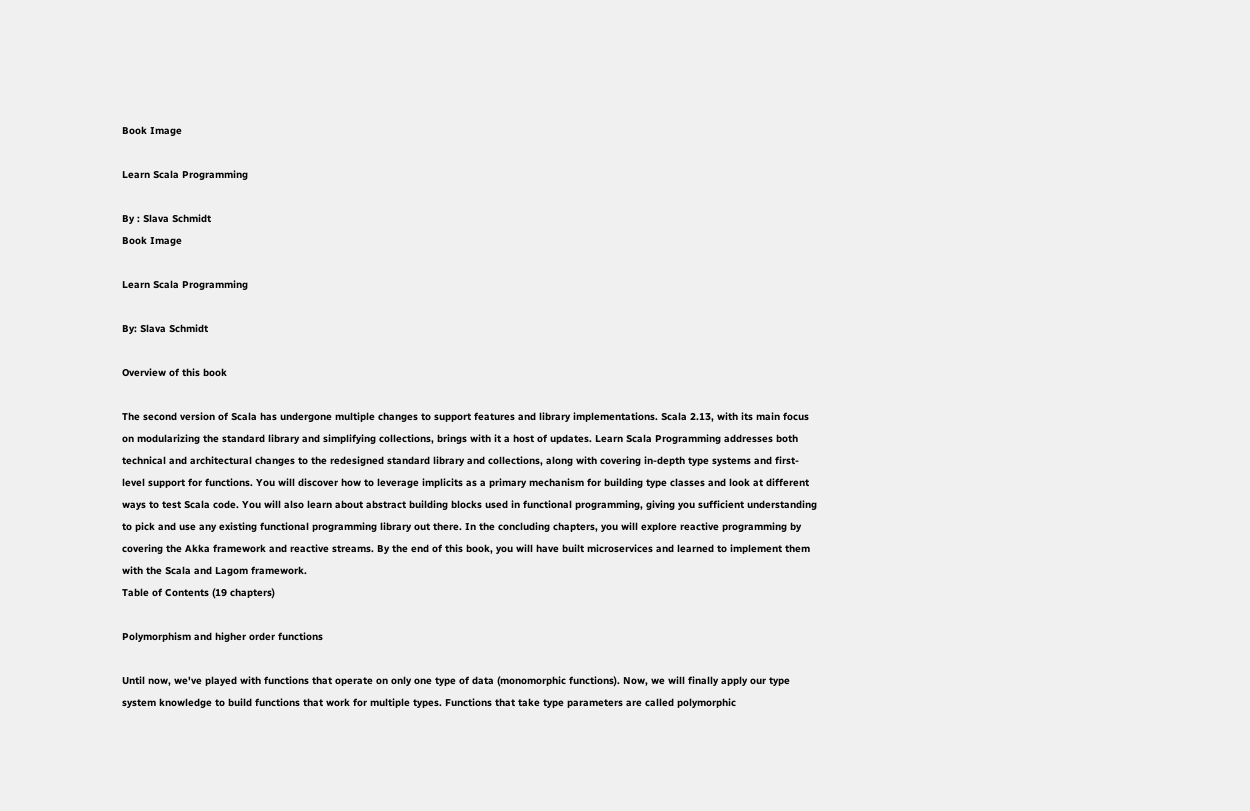Book Image

Learn Scala Programming

By : Slava Schmidt
Book Image

Learn Scala Programming

By: Slava Schmidt

Overview of this book

The second version of Scala has undergone multiple changes to support features and library implementations. Scala 2.13, with its main focus on modularizing the standard library and simplifying collections, brings with it a host of updates. Learn Scala Programming addresses both technical and architectural changes to the redesigned standard library and collections, along with covering in-depth type systems and first-level support for functions. You will discover how to leverage implicits as a primary mechanism for building type classes and look at different ways to test Scala code. You will also learn about abstract building blocks used in functional programming, giving you sufficient understanding to pick and use any existing functional programming library out there. In the concluding chapters, you will explore reactive programming by covering the Akka framework and reactive streams. By the end of this book, you will have built microservices and learned to implement them with the Scala and Lagom framework.
Table of Contents (19 chapters)

Polymorphism and higher order functions

Until now, we've played with functions that operate on only one type of data (monomorphic functions). Now, we will finally apply our type system knowledge to build functions that work for multiple types. Functions that take type parameters are called polymorphic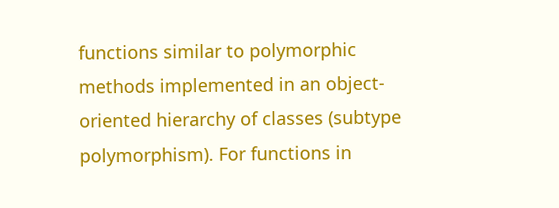functions similar to polymorphic methods implemented in an object-oriented hierarchy of classes (subtype polymorphism). For functions in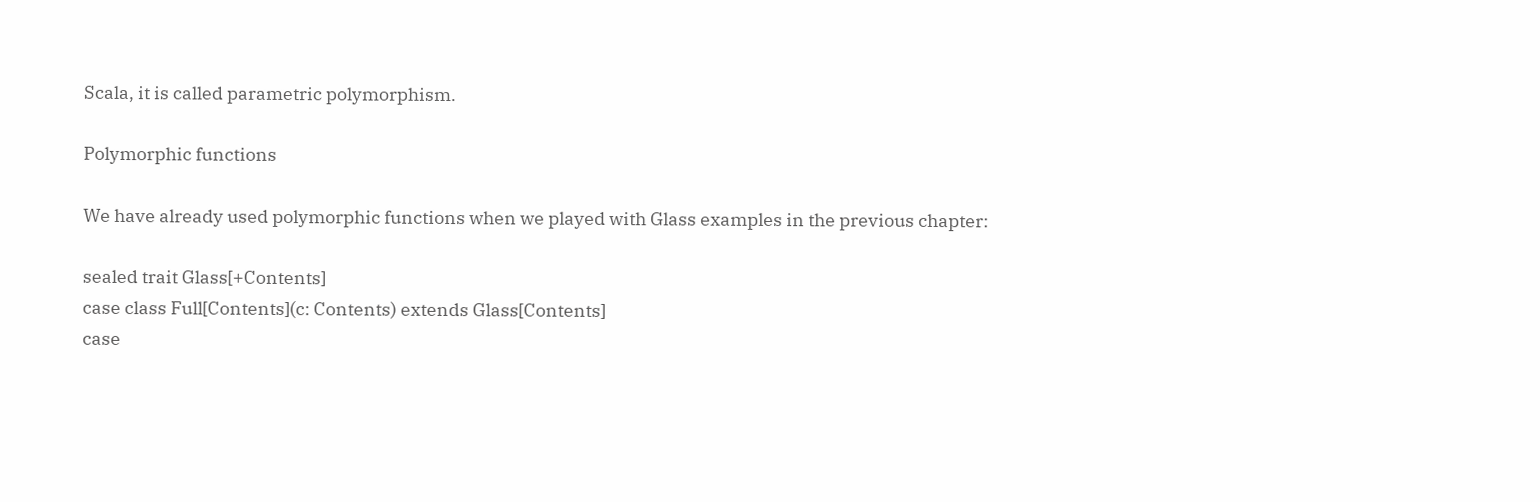Scala, it is called parametric polymorphism.

Polymorphic functions

We have already used polymorphic functions when we played with Glass examples in the previous chapter:

sealed trait Glass[+Contents]
case class Full[Contents](c: Contents) extends Glass[Contents]
case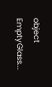object EmptyGlass...